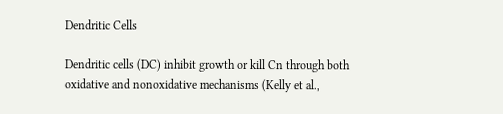Dendritic Cells

Dendritic cells (DC) inhibit growth or kill Cn through both oxidative and nonoxidative mechanisms (Kelly et al.,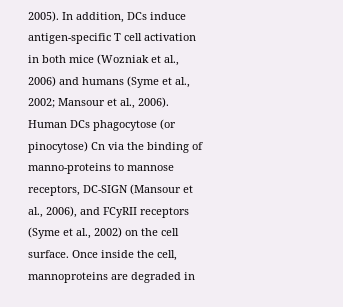2005). In addition, DCs induce antigen-specific T cell activation in both mice (Wozniak et al., 2006) and humans (Syme et al., 2002; Mansour et al., 2006). Human DCs phagocytose (or pinocytose) Cn via the binding of manno-proteins to mannose receptors, DC-SIGN (Mansour et al., 2006), and FCyRII receptors (Syme et al., 2002) on the cell surface. Once inside the cell, mannoproteins are degraded in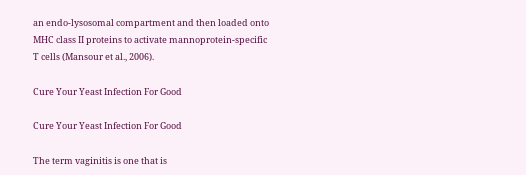an endo-lysosomal compartment and then loaded onto MHC class II proteins to activate mannoprotein-specific T cells (Mansour et al., 2006).

Cure Your Yeast Infection For Good

Cure Your Yeast Infection For Good

The term vaginitis is one that is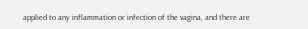applied to any inflammation or infection of the vagina, and there are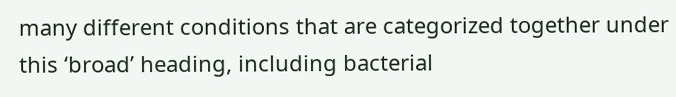many different conditions that are categorized together under this ‘broad’ heading, including bacterial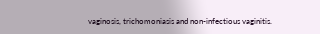vaginosis, trichomoniasis and non-infectious vaginitis.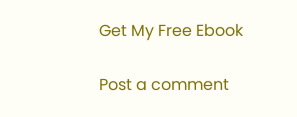Get My Free Ebook

Post a comment